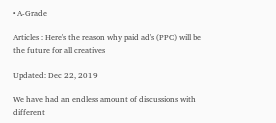• A-Grade

Articles : Here's the reason why paid ad's (PPC) will be the future for all creatives

Updated: Dec 22, 2019

We have had an endless amount of discussions with different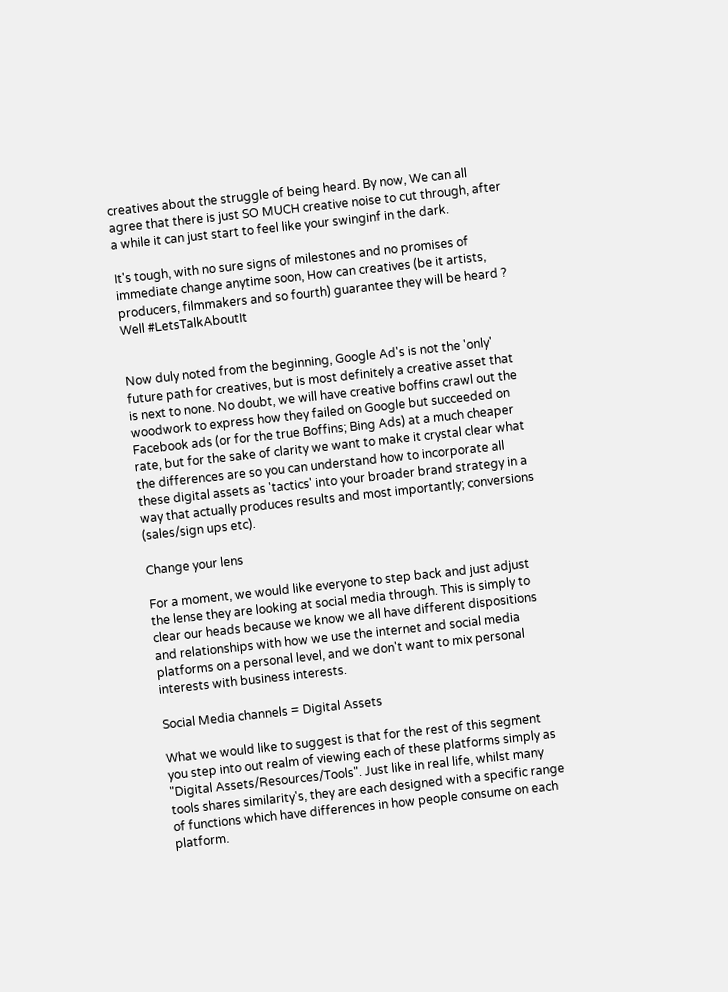creatives about the struggle of being heard. By now, We can all agree that there is just SO MUCH creative noise to cut through, after a while it can just start to feel like your swinginf in the dark.

It's tough, with no sure signs of milestones and no promises of immediate change anytime soon, How can creatives (be it artists, producers, filmmakers and so fourth) guarantee they will be heard ? Well #LetsTalkAboutIt


Now duly noted from the beginning, Google Ad's is not the 'only' future path for creatives, but is most definitely a creative asset that is next to none. No doubt, we will have creative boffins crawl out the woodwork to express how they failed on Google but succeeded on Facebook ads (or for the true Boffins; Bing Ads) at a much cheaper rate, but for the sake of clarity we want to make it crystal clear what the differences are so you can understand how to incorporate all these digital assets as 'tactics' into your broader brand strategy in a way that actually produces results and most importantly; conversions (sales/sign ups etc).

Change your lens

For a moment, we would like everyone to step back and just adjust the lense they are looking at social media through. This is simply to clear our heads because we know we all have different dispositions and relationships with how we use the internet and social media platforms on a personal level, and we don't want to mix personal interests with business interests.

Social Media channels = Digital Assets

What we would like to suggest is that for the rest of this segment you step into out realm of viewing each of these platforms simply as "Digital Assets/Resources/Tools". Just like in real life, whilst many tools shares similarity's, they are each designed with a specific range of functions which have differences in how people consume on each platform.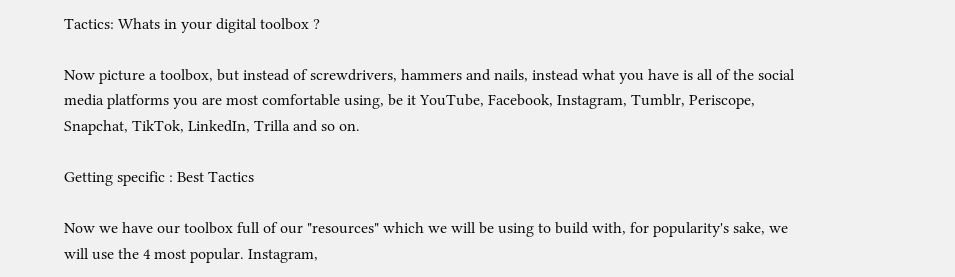Tactics: Whats in your digital toolbox ?

Now picture a toolbox, but instead of screwdrivers, hammers and nails, instead what you have is all of the social media platforms you are most comfortable using, be it YouTube, Facebook, Instagram, Tumblr, Periscope, Snapchat, TikTok, LinkedIn, Trilla and so on.

Getting specific : Best Tactics

Now we have our toolbox full of our "resources" which we will be using to build with, for popularity's sake, we will use the 4 most popular. Instagram,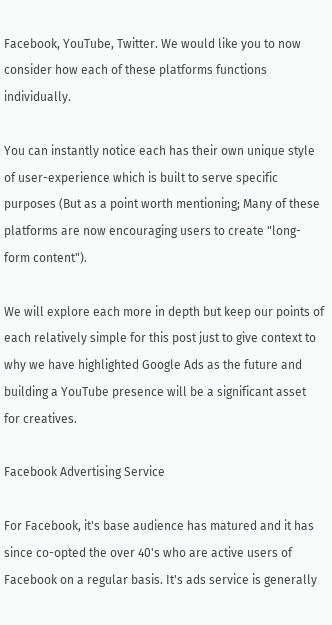Facebook, YouTube, Twitter. We would like you to now consider how each of these platforms functions individually.

You can instantly notice each has their own unique style of user-experience which is built to serve specific purposes (But as a point worth mentioning; Many of these platforms are now encouraging users to create "long-form content").

We will explore each more in depth but keep our points of each relatively simple for this post just to give context to why we have highlighted Google Ads as the future and building a YouTube presence will be a significant asset for creatives.

Facebook Advertising Service

For Facebook, it's base audience has matured and it has since co-opted the over 40's who are active users of Facebook on a regular basis. It's ads service is generally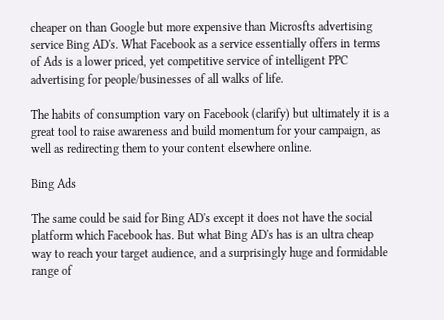cheaper on than Google but more expensive than Microsfts advertising service Bing AD's. What Facebook as a service essentially offers in terms of Ads is a lower priced, yet competitive service of intelligent PPC advertising for people/businesses of all walks of life.

The habits of consumption vary on Facebook (clarify) but ultimately it is a great tool to raise awareness and build momentum for your campaign, as well as redirecting them to your content elsewhere online.

Bing Ads

The same could be said for Bing AD's except it does not have the social platform which Facebook has. But what Bing AD's has is an ultra cheap way to reach your target audience, and a surprisingly huge and formidable range of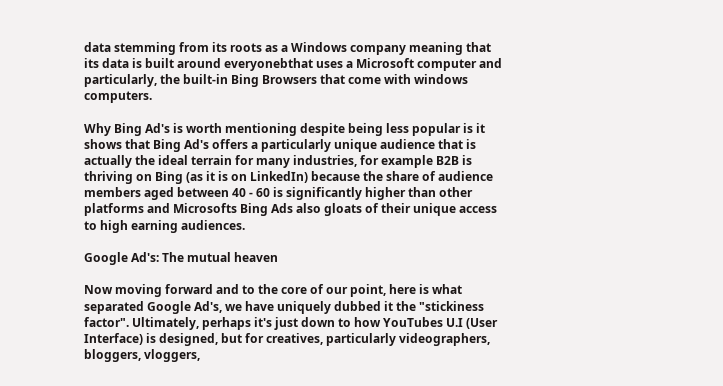data stemming from its roots as a Windows company meaning that its data is built around everyonebthat uses a Microsoft computer and particularly, the built-in Bing Browsers that come with windows computers.

Why Bing Ad's is worth mentioning despite being less popular is it shows that Bing Ad's offers a particularly unique audience that is actually the ideal terrain for many industries, for example B2B is thriving on Bing (as it is on LinkedIn) because the share of audience members aged between 40 - 60 is significantly higher than other platforms and Microsofts Bing Ads also gloats of their unique access to high earning audiences.

Google Ad's: The mutual heaven

Now moving forward and to the core of our point, here is what separated Google Ad's, we have uniquely dubbed it the "stickiness factor". Ultimately, perhaps it's just down to how YouTubes U.I (User Interface) is designed, but for creatives, particularly videographers, bloggers, vloggers,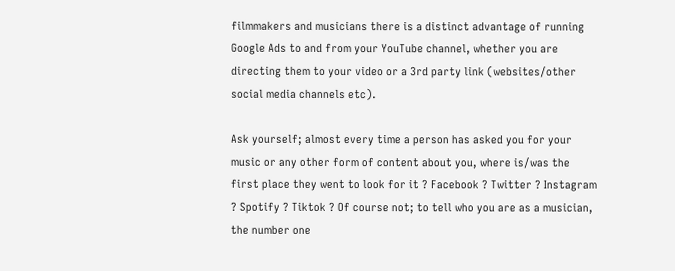filmmakers and musicians there is a distinct advantage of running Google Ads to and from your YouTube channel, whether you are directing them to your video or a 3rd party link (websites/other social media channels etc).

Ask yourself; almost every time a person has asked you for your music or any other form of content about you, where is/was the first place they went to look for it ? Facebook ? Twitter ? Instagram ? Spotify ? Tiktok ? Of course not; to tell who you are as a musician, the number one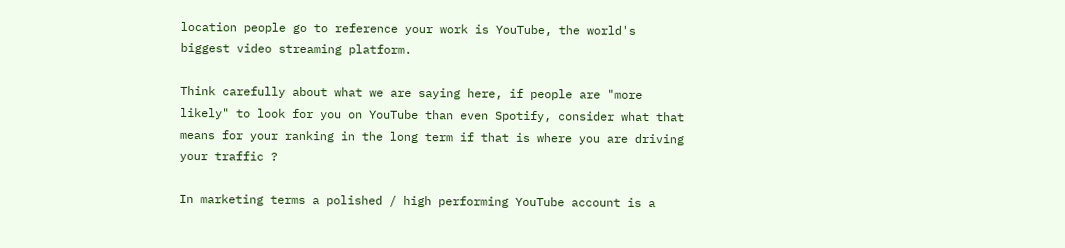location people go to reference your work is YouTube, the world's biggest video streaming platform.

Think carefully about what we are saying here, if people are "more likely" to look for you on YouTube than even Spotify, consider what that means for your ranking in the long term if that is where you are driving your traffic ?

In marketing terms a polished / high performing YouTube account is a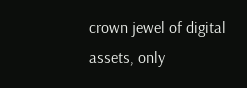crown jewel of digital assets, only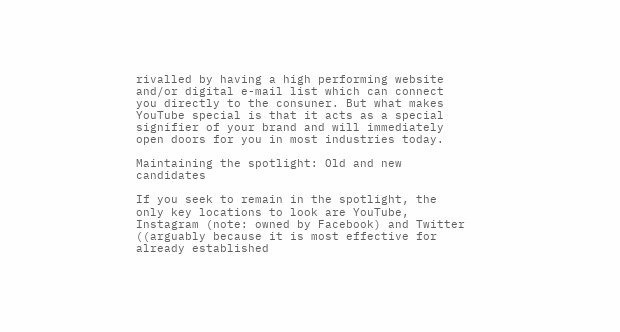rivalled by having a high performing website and/or digital e-mail list which can connect you directly to the consuner. But what makes YouTube special is that it acts as a special signifier of your brand and will immediately open doors for you in most industries today.

Maintaining the spotlight: Old and new candidates

If you seek to remain in the spotlight, the only key locations to look are YouTube, Instagram (note: owned by Facebook) and Twitter ((arguably because it is most effective for already established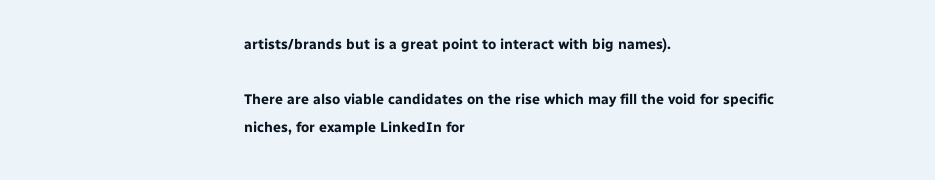artists/brands but is a great point to interact with big names).

There are also viable candidates on the rise which may fill the void for specific niches, for example LinkedIn for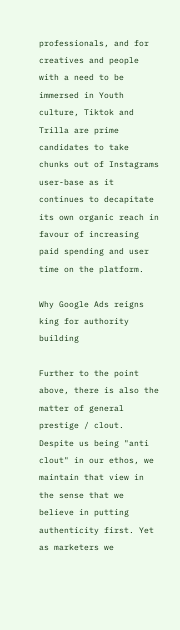professionals, and for creatives and people with a need to be immersed in Youth culture, Tiktok and Trilla are prime candidates to take chunks out of Instagrams user-base as it continues to decapitate its own organic reach in favour of increasing paid spending and user time on the platform.

Why Google Ads reigns king for authority building

Further to the point above, there is also the matter of general prestige / clout. Despite us being "anti clout" in our ethos, we maintain that view in the sense that we believe in putting authenticity first. Yet as marketers we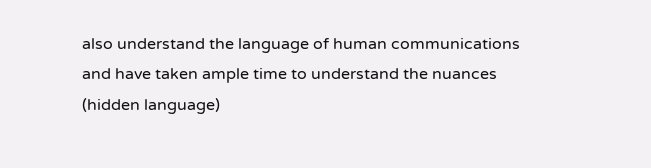also understand the language of human communications and have taken ample time to understand the nuances (hidden language)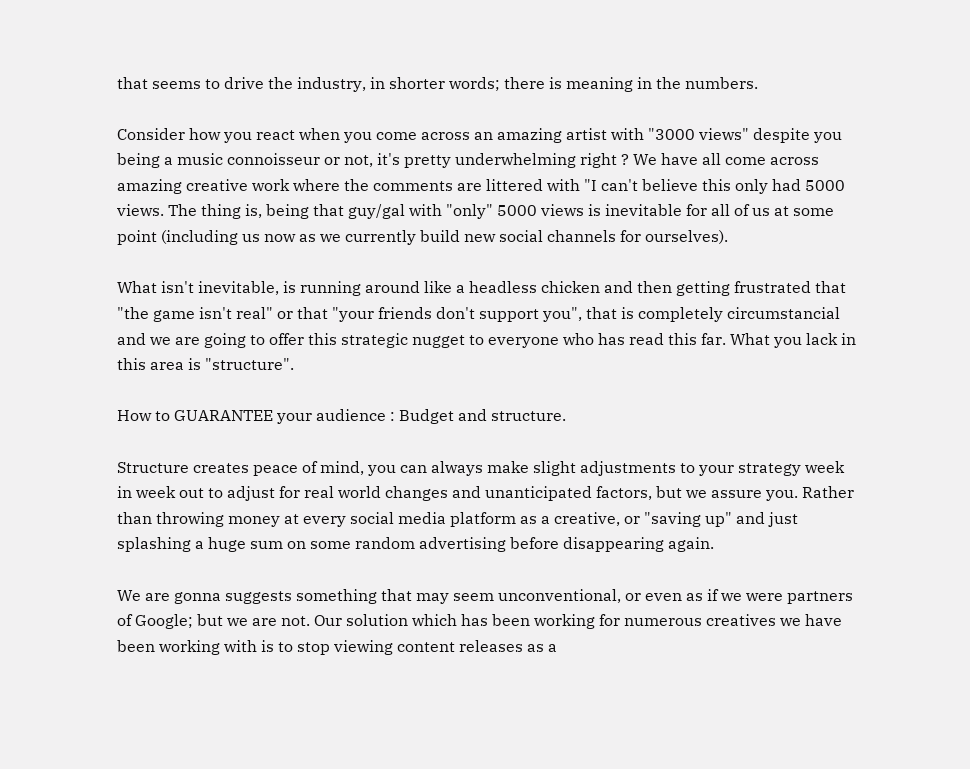that seems to drive the industry, in shorter words; there is meaning in the numbers.

Consider how you react when you come across an amazing artist with "3000 views" despite you being a music connoisseur or not, it's pretty underwhelming right ? We have all come across amazing creative work where the comments are littered with "I can't believe this only had 5000 views. The thing is, being that guy/gal with "only" 5000 views is inevitable for all of us at some point (including us now as we currently build new social channels for ourselves).

What isn't inevitable, is running around like a headless chicken and then getting frustrated that "the game isn't real" or that "your friends don't support you", that is completely circumstancial and we are going to offer this strategic nugget to everyone who has read this far. What you lack in this area is "structure".

How to GUARANTEE your audience : Budget and structure.

Structure creates peace of mind, you can always make slight adjustments to your strategy week in week out to adjust for real world changes and unanticipated factors, but we assure you. Rather than throwing money at every social media platform as a creative, or "saving up" and just splashing a huge sum on some random advertising before disappearing again.

We are gonna suggests something that may seem unconventional, or even as if we were partners of Google; but we are not. Our solution which has been working for numerous creatives we have been working with is to stop viewing content releases as a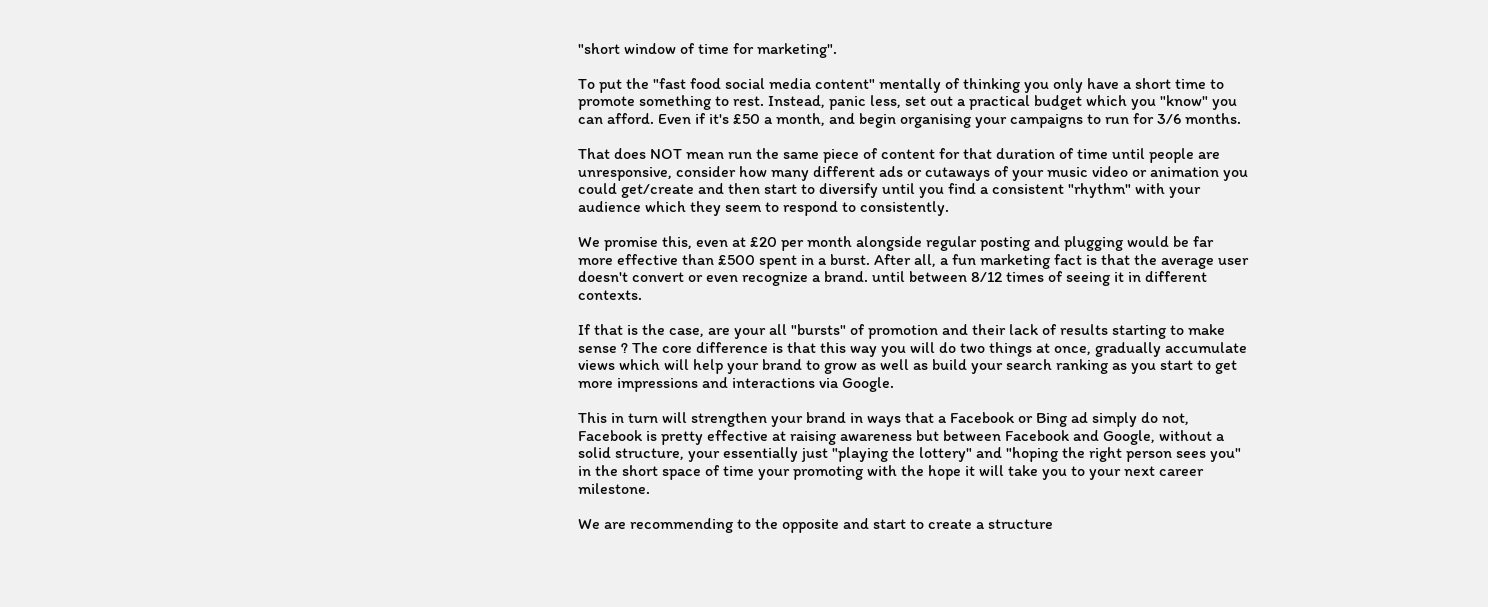"short window of time for marketing".

To put the "fast food social media content" mentally of thinking you only have a short time to promote something to rest. Instead, panic less, set out a practical budget which you "know" you can afford. Even if it's £50 a month, and begin organising your campaigns to run for 3/6 months.

That does NOT mean run the same piece of content for that duration of time until people are unresponsive, consider how many different ads or cutaways of your music video or animation you could get/create and then start to diversify until you find a consistent "rhythm" with your audience which they seem to respond to consistently.

We promise this, even at £20 per month alongside regular posting and plugging would be far more effective than £500 spent in a burst. After all, a fun marketing fact is that the average user doesn't convert or even recognize a brand. until between 8/12 times of seeing it in different contexts.

If that is the case, are your all "bursts" of promotion and their lack of results starting to make sense ? The core difference is that this way you will do two things at once, gradually accumulate views which will help your brand to grow as well as build your search ranking as you start to get more impressions and interactions via Google.

This in turn will strengthen your brand in ways that a Facebook or Bing ad simply do not, Facebook is pretty effective at raising awareness but between Facebook and Google, without a solid structure, your essentially just "playing the lottery" and "hoping the right person sees you" in the short space of time your promoting with the hope it will take you to your next career milestone.

We are recommending to the opposite and start to create a structure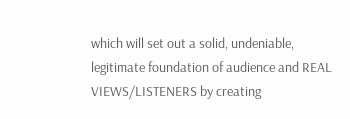which will set out a solid, undeniable, legitimate foundation of audience and REAL VIEWS/LISTENERS by creating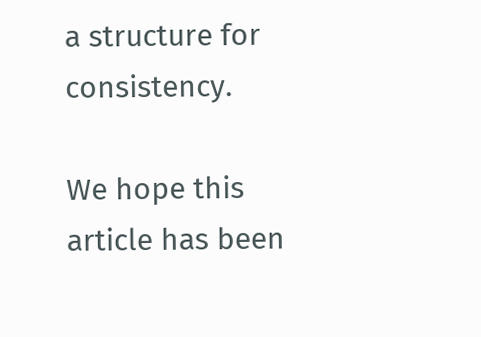a structure for consistency.

We hope this article has been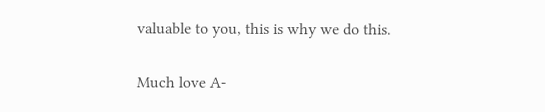valuable to you, this is why we do this.

Much love A-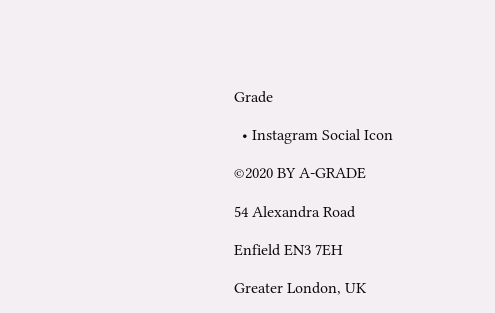Grade

  • Instagram Social Icon

©2020 BY A-GRADE

54 Alexandra Road

Enfield EN3 7EH

Greater London, UK